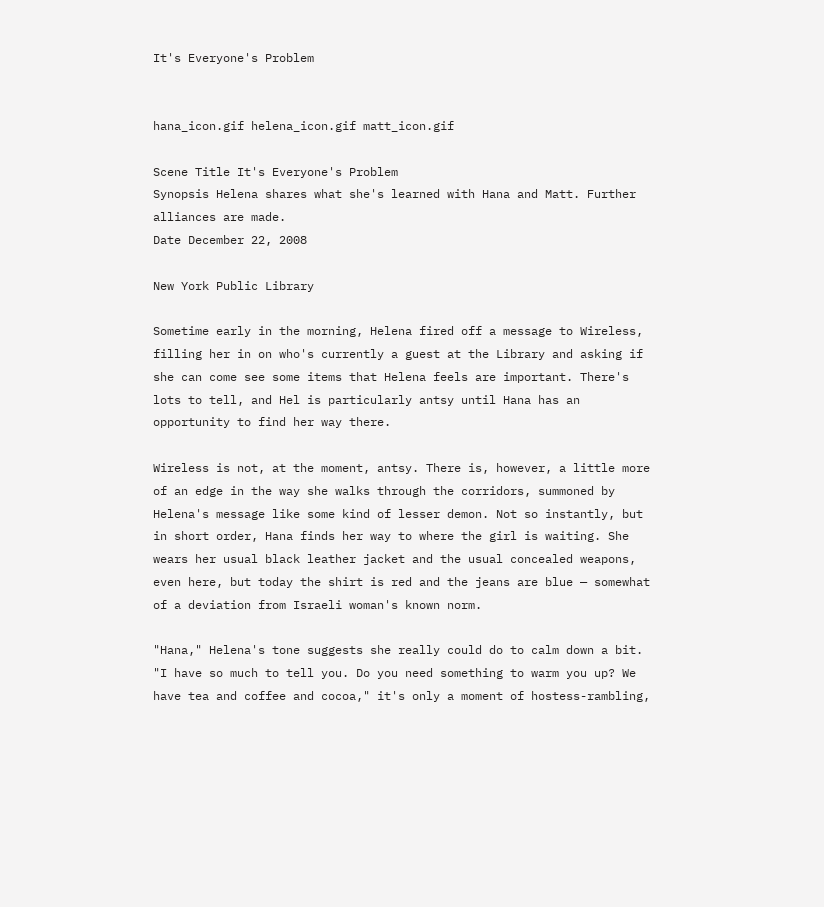It's Everyone's Problem


hana_icon.gif helena_icon.gif matt_icon.gif

Scene Title It's Everyone's Problem
Synopsis Helena shares what she's learned with Hana and Matt. Further alliances are made.
Date December 22, 2008

New York Public Library

Sometime early in the morning, Helena fired off a message to Wireless, filling her in on who's currently a guest at the Library and asking if she can come see some items that Helena feels are important. There's lots to tell, and Hel is particularly antsy until Hana has an opportunity to find her way there.

Wireless is not, at the moment, antsy. There is, however, a little more of an edge in the way she walks through the corridors, summoned by Helena's message like some kind of lesser demon. Not so instantly, but in short order, Hana finds her way to where the girl is waiting. She wears her usual black leather jacket and the usual concealed weapons, even here, but today the shirt is red and the jeans are blue — somewhat of a deviation from Israeli woman's known norm.

"Hana," Helena's tone suggests she really could do to calm down a bit. "I have so much to tell you. Do you need something to warm you up? We have tea and coffee and cocoa," it's only a moment of hostess-rambling,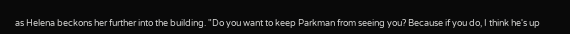as Helena beckons her further into the building. "Do you want to keep Parkman from seeing you? Because if you do, I think he's up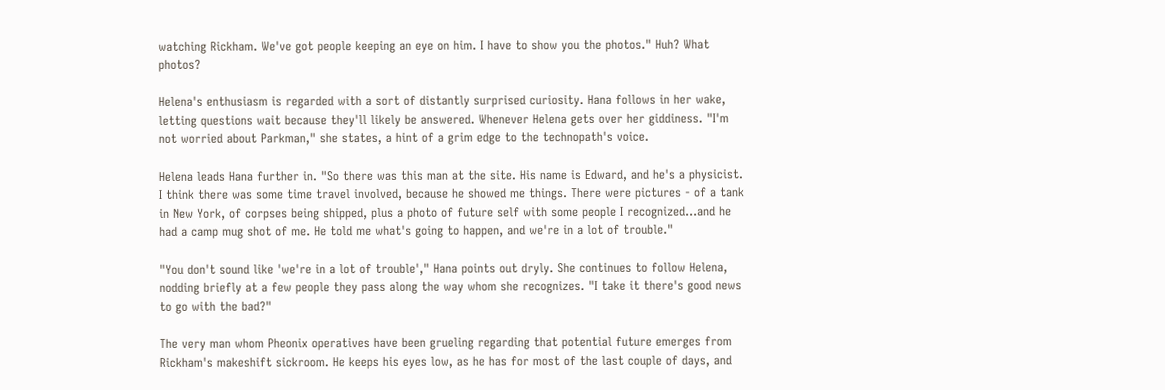watching Rickham. We've got people keeping an eye on him. I have to show you the photos." Huh? What photos?

Helena's enthusiasm is regarded with a sort of distantly surprised curiosity. Hana follows in her wake, letting questions wait because they'll likely be answered. Whenever Helena gets over her giddiness. "I'm not worried about Parkman," she states, a hint of a grim edge to the technopath's voice.

Helena leads Hana further in. "So there was this man at the site. His name is Edward, and he's a physicist. I think there was some time travel involved, because he showed me things. There were pictures - of a tank in New York, of corpses being shipped, plus a photo of future self with some people I recognized…and he had a camp mug shot of me. He told me what's going to happen, and we're in a lot of trouble."

"You don't sound like 'we're in a lot of trouble'," Hana points out dryly. She continues to follow Helena, nodding briefly at a few people they pass along the way whom she recognizes. "I take it there's good news to go with the bad?"

The very man whom Pheonix operatives have been grueling regarding that potential future emerges from Rickham's makeshift sickroom. He keeps his eyes low, as he has for most of the last couple of days, and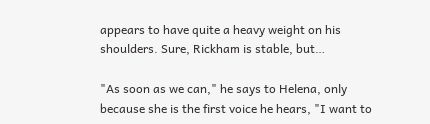appears to have quite a heavy weight on his shoulders. Sure, Rickham is stable, but…

"As soon as we can," he says to Helena, only because she is the first voice he hears, "I want to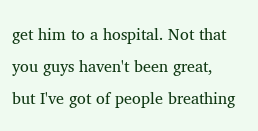get him to a hospital. Not that you guys haven't been great, but I've got of people breathing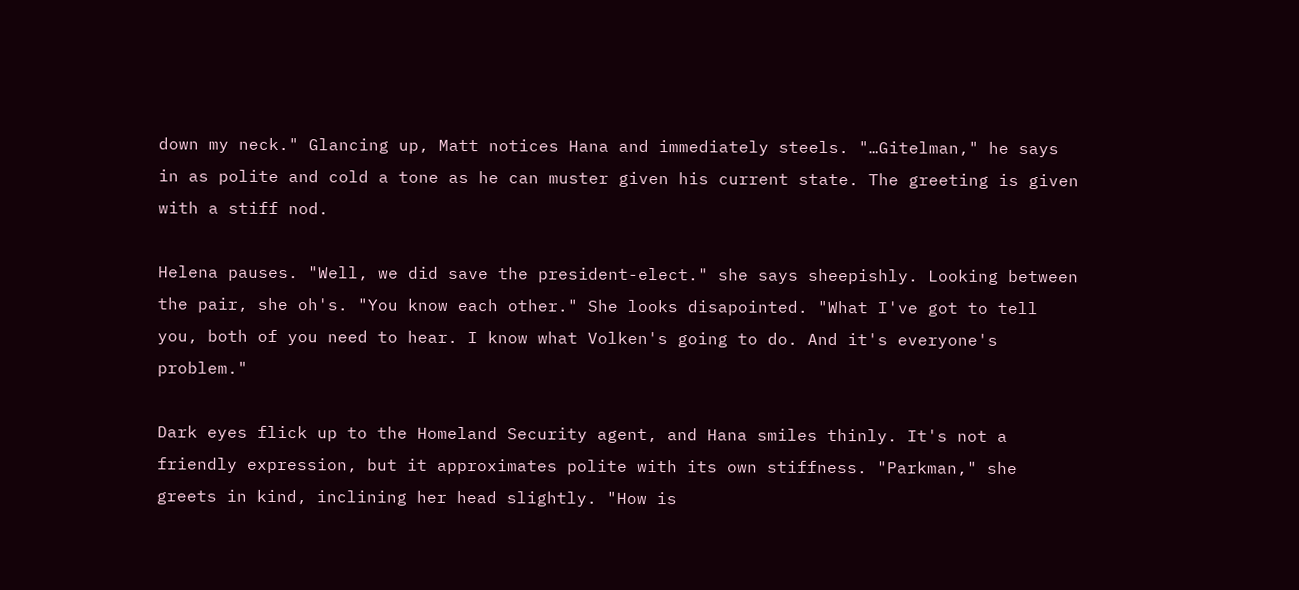down my neck." Glancing up, Matt notices Hana and immediately steels. "…Gitelman," he says in as polite and cold a tone as he can muster given his current state. The greeting is given with a stiff nod.

Helena pauses. "Well, we did save the president-elect." she says sheepishly. Looking between the pair, she oh's. "You know each other." She looks disapointed. "What I've got to tell you, both of you need to hear. I know what Volken's going to do. And it's everyone's problem."

Dark eyes flick up to the Homeland Security agent, and Hana smiles thinly. It's not a friendly expression, but it approximates polite with its own stiffness. "Parkman," she greets in kind, inclining her head slightly. "How is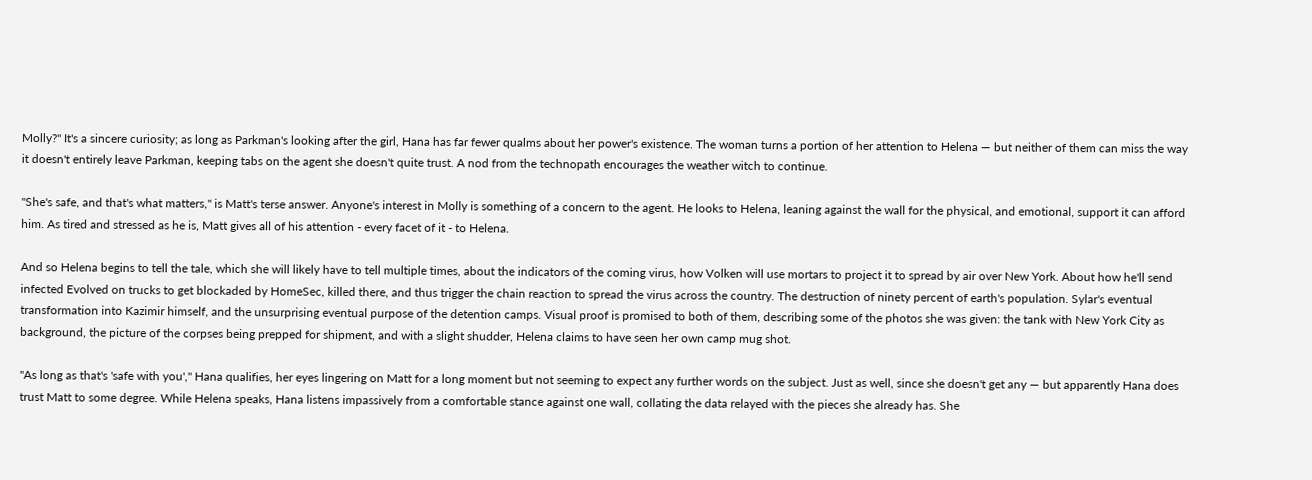Molly?" It's a sincere curiosity; as long as Parkman's looking after the girl, Hana has far fewer qualms about her power's existence. The woman turns a portion of her attention to Helena — but neither of them can miss the way it doesn't entirely leave Parkman, keeping tabs on the agent she doesn't quite trust. A nod from the technopath encourages the weather witch to continue.

"She's safe, and that's what matters," is Matt's terse answer. Anyone's interest in Molly is something of a concern to the agent. He looks to Helena, leaning against the wall for the physical, and emotional, support it can afford him. As tired and stressed as he is, Matt gives all of his attention - every facet of it - to Helena.

And so Helena begins to tell the tale, which she will likely have to tell multiple times, about the indicators of the coming virus, how Volken will use mortars to project it to spread by air over New York. About how he'll send infected Evolved on trucks to get blockaded by HomeSec, killed there, and thus trigger the chain reaction to spread the virus across the country. The destruction of ninety percent of earth's population. Sylar's eventual transformation into Kazimir himself, and the unsurprising eventual purpose of the detention camps. Visual proof is promised to both of them, describing some of the photos she was given: the tank with New York City as background, the picture of the corpses being prepped for shipment, and with a slight shudder, Helena claims to have seen her own camp mug shot.

"As long as that's 'safe with you'," Hana qualifies, her eyes lingering on Matt for a long moment but not seeming to expect any further words on the subject. Just as well, since she doesn't get any — but apparently Hana does trust Matt to some degree. While Helena speaks, Hana listens impassively from a comfortable stance against one wall, collating the data relayed with the pieces she already has. She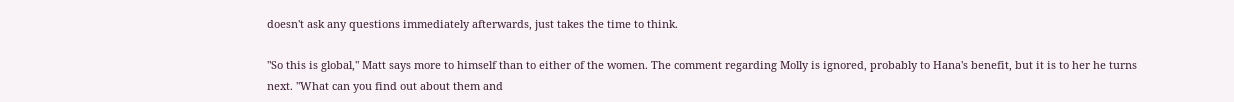doesn't ask any questions immediately afterwards, just takes the time to think.

"So this is global," Matt says more to himself than to either of the women. The comment regarding Molly is ignored, probably to Hana's benefit, but it is to her he turns next. "What can you find out about them and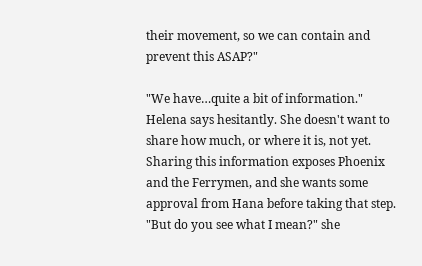their movement, so we can contain and prevent this ASAP?"

"We have…quite a bit of information." Helena says hesitantly. She doesn't want to share how much, or where it is, not yet. Sharing this information exposes Phoenix and the Ferrymen, and she wants some approval from Hana before taking that step. "But do you see what I mean?" she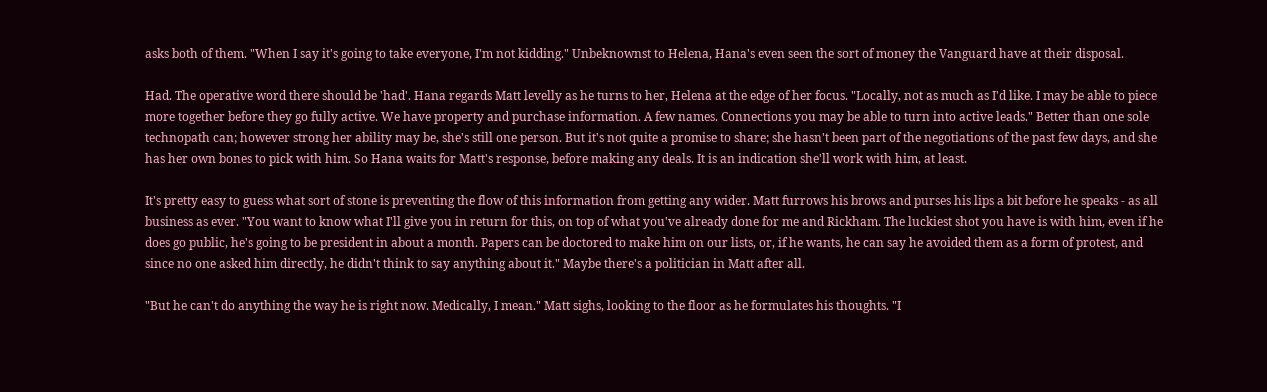asks both of them. "When I say it's going to take everyone, I'm not kidding." Unbeknownst to Helena, Hana's even seen the sort of money the Vanguard have at their disposal.

Had. The operative word there should be 'had'. Hana regards Matt levelly as he turns to her, Helena at the edge of her focus. "Locally, not as much as I'd like. I may be able to piece more together before they go fully active. We have property and purchase information. A few names. Connections you may be able to turn into active leads." Better than one sole technopath can; however strong her ability may be, she's still one person. But it's not quite a promise to share; she hasn't been part of the negotiations of the past few days, and she has her own bones to pick with him. So Hana waits for Matt's response, before making any deals. It is an indication she'll work with him, at least.

It's pretty easy to guess what sort of stone is preventing the flow of this information from getting any wider. Matt furrows his brows and purses his lips a bit before he speaks - as all business as ever. "You want to know what I'll give you in return for this, on top of what you've already done for me and Rickham. The luckiest shot you have is with him, even if he does go public, he's going to be president in about a month. Papers can be doctored to make him on our lists, or, if he wants, he can say he avoided them as a form of protest, and since no one asked him directly, he didn't think to say anything about it." Maybe there's a politician in Matt after all.

"But he can't do anything the way he is right now. Medically, I mean." Matt sighs, looking to the floor as he formulates his thoughts. "I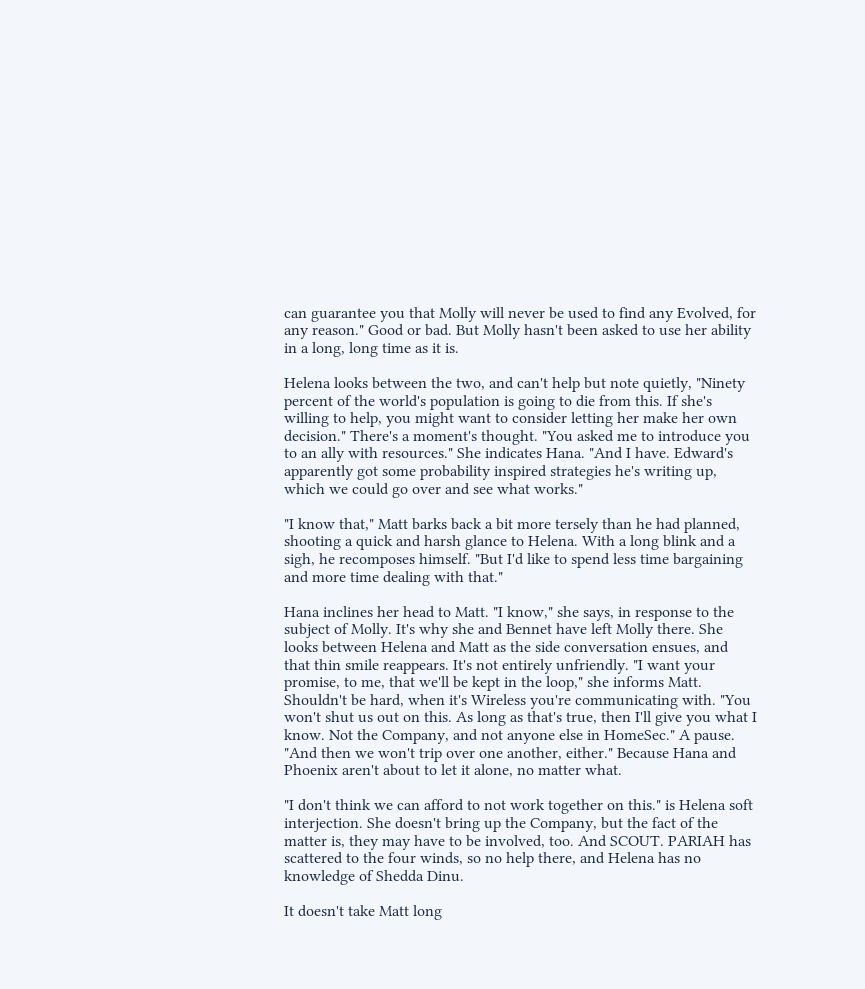can guarantee you that Molly will never be used to find any Evolved, for any reason." Good or bad. But Molly hasn't been asked to use her ability in a long, long time as it is.

Helena looks between the two, and can't help but note quietly, "Ninety percent of the world's population is going to die from this. If she's willing to help, you might want to consider letting her make her own decision." There's a moment's thought. "You asked me to introduce you to an ally with resources." She indicates Hana. "And I have. Edward's apparently got some probability inspired strategies he's writing up, which we could go over and see what works."

"I know that," Matt barks back a bit more tersely than he had planned, shooting a quick and harsh glance to Helena. With a long blink and a sigh, he recomposes himself. "But I'd like to spend less time bargaining and more time dealing with that."

Hana inclines her head to Matt. "I know," she says, in response to the subject of Molly. It's why she and Bennet have left Molly there. She looks between Helena and Matt as the side conversation ensues, and that thin smile reappears. It's not entirely unfriendly. "I want your promise, to me, that we'll be kept in the loop," she informs Matt. Shouldn't be hard, when it's Wireless you're communicating with. "You won't shut us out on this. As long as that's true, then I'll give you what I know. Not the Company, and not anyone else in HomeSec." A pause. "And then we won't trip over one another, either." Because Hana and Phoenix aren't about to let it alone, no matter what.

"I don't think we can afford to not work together on this." is Helena soft interjection. She doesn't bring up the Company, but the fact of the matter is, they may have to be involved, too. And SCOUT. PARIAH has scattered to the four winds, so no help there, and Helena has no knowledge of Shedda Dinu.

It doesn't take Matt long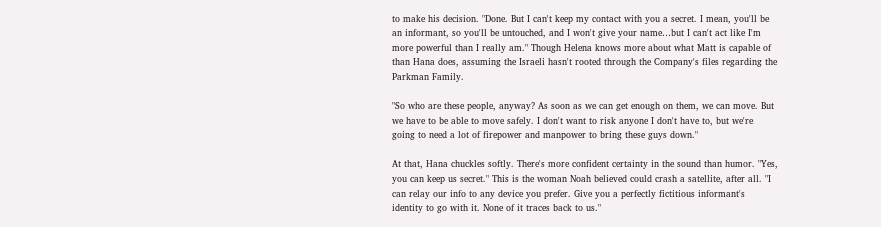to make his decision. "Done. But I can't keep my contact with you a secret. I mean, you'll be an informant, so you'll be untouched, and I won't give your name…but I can't act like I'm more powerful than I really am." Though Helena knows more about what Matt is capable of than Hana does, assuming the Israeli hasn't rooted through the Company's files regarding the Parkman Family.

"So who are these people, anyway? As soon as we can get enough on them, we can move. But we have to be able to move safely. I don't want to risk anyone I don't have to, but we're going to need a lot of firepower and manpower to bring these guys down."

At that, Hana chuckles softly. There's more confident certainty in the sound than humor. "Yes, you can keep us secret." This is the woman Noah believed could crash a satellite, after all. "I can relay our info to any device you prefer. Give you a perfectly fictitious informant's identity to go with it. None of it traces back to us."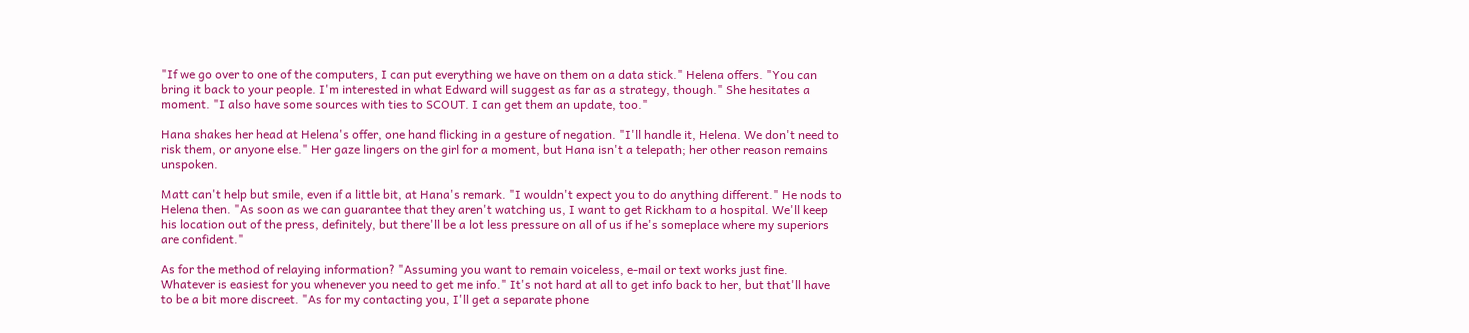"If we go over to one of the computers, I can put everything we have on them on a data stick." Helena offers. "You can bring it back to your people. I'm interested in what Edward will suggest as far as a strategy, though." She hesitates a moment. "I also have some sources with ties to SCOUT. I can get them an update, too."

Hana shakes her head at Helena's offer, one hand flicking in a gesture of negation. "I'll handle it, Helena. We don't need to risk them, or anyone else." Her gaze lingers on the girl for a moment, but Hana isn't a telepath; her other reason remains unspoken.

Matt can't help but smile, even if a little bit, at Hana's remark. "I wouldn't expect you to do anything different." He nods to Helena then. "As soon as we can guarantee that they aren't watching us, I want to get Rickham to a hospital. We'll keep his location out of the press, definitely, but there'll be a lot less pressure on all of us if he's someplace where my superiors are confident."

As for the method of relaying information? "Assuming you want to remain voiceless, e-mail or text works just fine. Whatever is easiest for you whenever you need to get me info." It's not hard at all to get info back to her, but that'll have to be a bit more discreet. "As for my contacting you, I'll get a separate phone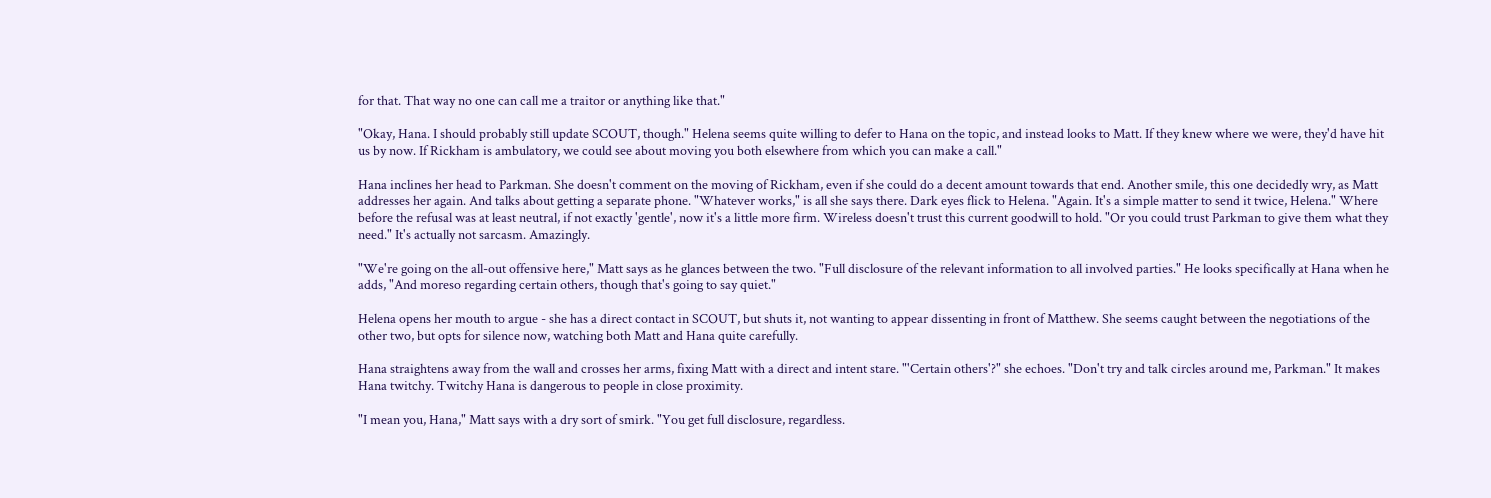for that. That way no one can call me a traitor or anything like that."

"Okay, Hana. I should probably still update SCOUT, though." Helena seems quite willing to defer to Hana on the topic, and instead looks to Matt. If they knew where we were, they'd have hit us by now. If Rickham is ambulatory, we could see about moving you both elsewhere from which you can make a call."

Hana inclines her head to Parkman. She doesn't comment on the moving of Rickham, even if she could do a decent amount towards that end. Another smile, this one decidedly wry, as Matt addresses her again. And talks about getting a separate phone. "Whatever works," is all she says there. Dark eyes flick to Helena. "Again. It's a simple matter to send it twice, Helena." Where before the refusal was at least neutral, if not exactly 'gentle', now it's a little more firm. Wireless doesn't trust this current goodwill to hold. "Or you could trust Parkman to give them what they need." It's actually not sarcasm. Amazingly.

"We're going on the all-out offensive here," Matt says as he glances between the two. "Full disclosure of the relevant information to all involved parties." He looks specifically at Hana when he adds, "And moreso regarding certain others, though that's going to say quiet."

Helena opens her mouth to argue - she has a direct contact in SCOUT, but shuts it, not wanting to appear dissenting in front of Matthew. She seems caught between the negotiations of the other two, but opts for silence now, watching both Matt and Hana quite carefully.

Hana straightens away from the wall and crosses her arms, fixing Matt with a direct and intent stare. "'Certain others'?" she echoes. "Don't try and talk circles around me, Parkman." It makes Hana twitchy. Twitchy Hana is dangerous to people in close proximity.

"I mean you, Hana," Matt says with a dry sort of smirk. "You get full disclosure, regardless.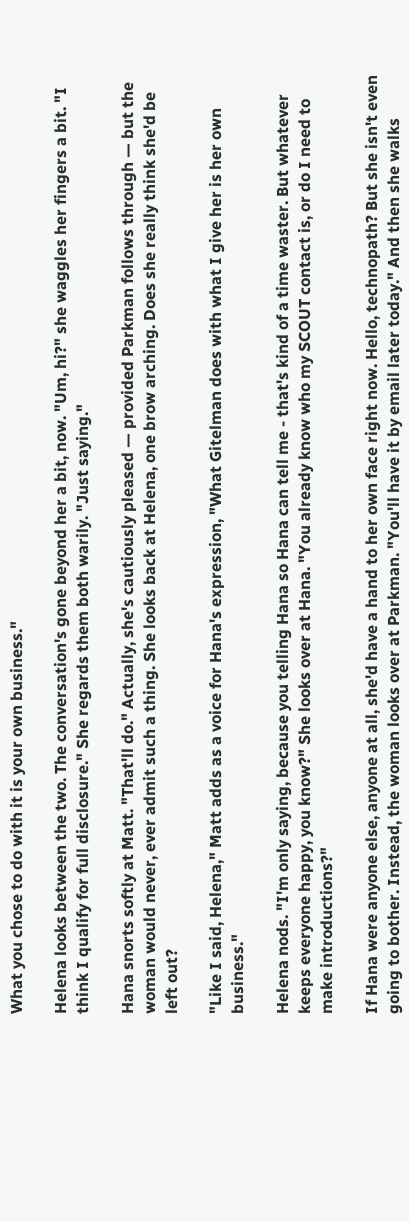What you chose to do with it is your own business."

Helena looks between the two. The conversation's gone beyond her a bit, now. "Um, hi?" she waggles her fingers a bit. "I think I qualify for full disclosure." She regards them both warily. "Just saying."

Hana snorts softly at Matt. "That'll do." Actually, she's cautiously pleased — provided Parkman follows through — but the woman would never, ever admit such a thing. She looks back at Helena, one brow arching. Does she really think she'd be left out?

"Like I said, Helena," Matt adds as a voice for Hana's expression, "What Gitelman does with what I give her is her own business."

Helena nods. "I'm only saying, because you telling Hana so Hana can tell me - that's kind of a time waster. But whatever keeps everyone happy, you know?" She looks over at Hana. "You already know who my SCOUT contact is, or do I need to make introductions?"

If Hana were anyone else, anyone at all, she'd have a hand to her own face right now. Hello, technopath? But she isn't even going to bother. Instead, the woman looks over at Parkman. "You'll have it by email later today." And then she walks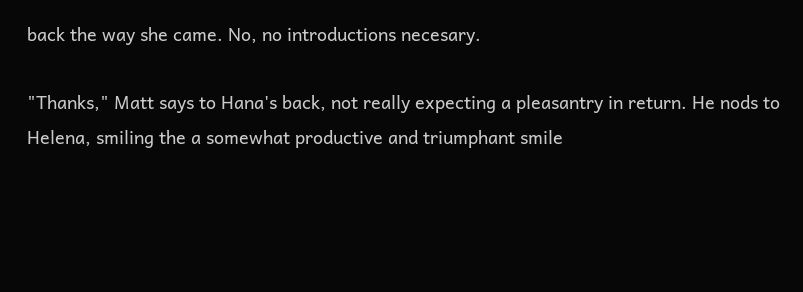back the way she came. No, no introductions necesary.

"Thanks," Matt says to Hana's back, not really expecting a pleasantry in return. He nods to Helena, smiling the a somewhat productive and triumphant smile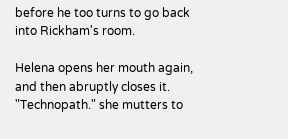before he too turns to go back into Rickham's room.

Helena opens her mouth again, and then abruptly closes it. "Technopath." she mutters to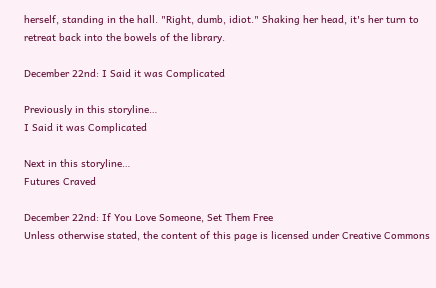herself, standing in the hall. "Right, dumb, idiot." Shaking her head, it's her turn to retreat back into the bowels of the library.

December 22nd: I Said it was Complicated

Previously in this storyline…
I Said it was Complicated

Next in this storyline…
Futures Craved

December 22nd: If You Love Someone, Set Them Free
Unless otherwise stated, the content of this page is licensed under Creative Commons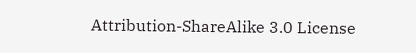Attribution-ShareAlike 3.0 License